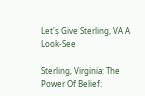Let's Give Sterling, VA A Look-See

Sterling, Virginia: The Power Of Belief: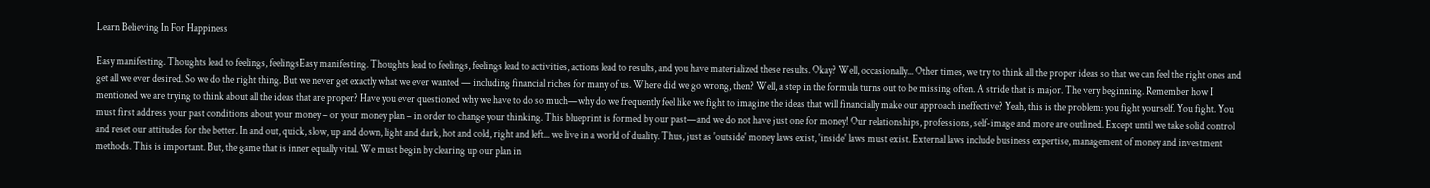Learn Believing In For Happiness

Easy manifesting. Thoughts lead to feelings, feelingsEasy manifesting. Thoughts lead to feelings, feelings lead to activities, actions lead to results, and you have materialized these results. Okay? Well, occasionally... Other times, we try to think all the proper ideas so that we can feel the right ones and get all we ever desired. So we do the right thing. But we never get exactly what we ever wanted — including financial riches for many of us. Where did we go wrong, then? Well, a step in the formula turns out to be missing often. A stride that is major. The very beginning. Remember how I mentioned we are trying to think about all the ideas that are proper? Have you ever questioned why we have to do so much—why do we frequently feel like we fight to imagine the ideas that will financially make our approach ineffective? Yeah, this is the problem: you fight yourself. You fight. You must first address your past conditions about your money – or your money plan – in order to change your thinking. This blueprint is formed by our past—and we do not have just one for money! Our relationships, professions, self-image and more are outlined. Except until we take solid control and reset our attitudes for the better. In and out, quick, slow, up and down, light and dark, hot and cold, right and left... we live in a world of duality. Thus, just as 'outside' money laws exist, 'inside' laws must exist. External laws include business expertise, management of money and investment methods. This is important. But, the game that is inner equally vital. We must begin by clearing up our plan in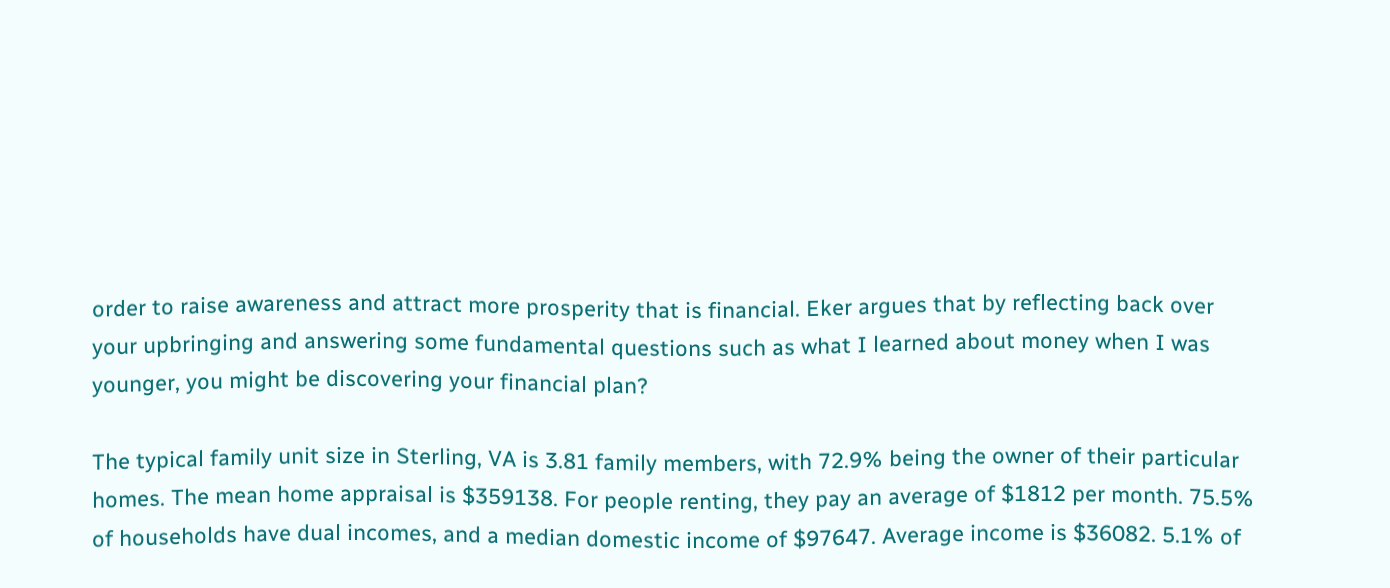order to raise awareness and attract more prosperity that is financial. Eker argues that by reflecting back over your upbringing and answering some fundamental questions such as what I learned about money when I was younger, you might be discovering your financial plan?

The typical family unit size in Sterling, VA is 3.81 family members, with 72.9% being the owner of their particular homes. The mean home appraisal is $359138. For people renting, they pay an average of $1812 per month. 75.5% of households have dual incomes, and a median domestic income of $97647. Average income is $36082. 5.1% of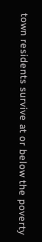town residents survive at or below the poverty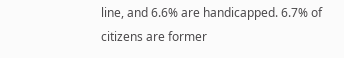line, and 6.6% are handicapped. 6.7% of citizens are former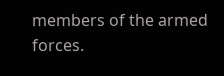members of the armed forces.